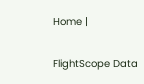Home |

FlightScope Data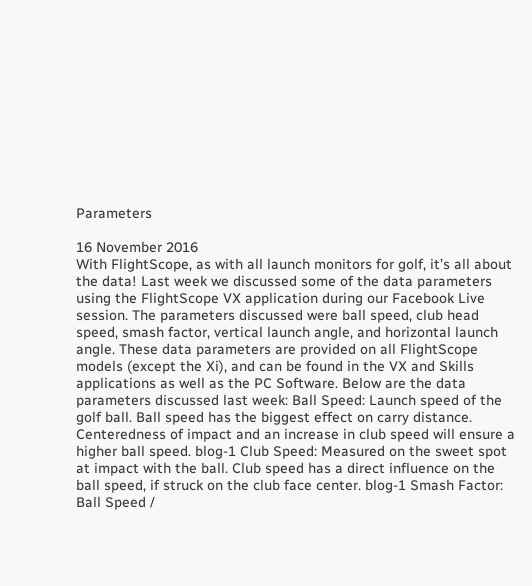Parameters

16 November 2016
With FlightScope, as with all launch monitors for golf, it’s all about the data! Last week we discussed some of the data parameters using the FlightScope VX application during our Facebook Live session. The parameters discussed were ball speed, club head speed, smash factor, vertical launch angle, and horizontal launch angle. These data parameters are provided on all FlightScope models (except the Xi), and can be found in the VX and Skills applications as well as the PC Software. Below are the data parameters discussed last week: Ball Speed: Launch speed of the golf ball. Ball speed has the biggest effect on carry distance. Centeredness of impact and an increase in club speed will ensure a higher ball speed. blog-1 Club Speed: Measured on the sweet spot at impact with the ball. Club speed has a direct influence on the ball speed, if struck on the club face center. blog-1 Smash Factor: Ball Speed /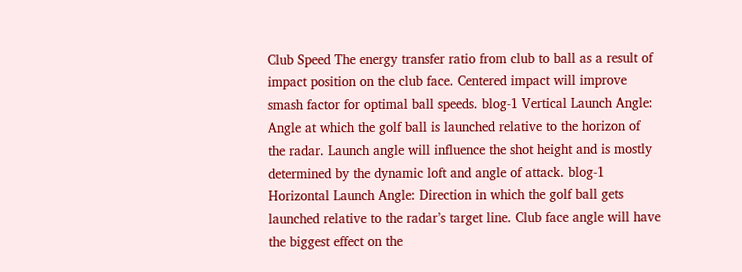Club Speed The energy transfer ratio from club to ball as a result of impact position on the club face. Centered impact will improve smash factor for optimal ball speeds. blog-1 Vertical Launch Angle: Angle at which the golf ball is launched relative to the horizon of the radar. Launch angle will influence the shot height and is mostly determined by the dynamic loft and angle of attack. blog-1 Horizontal Launch Angle: Direction in which the golf ball gets launched relative to the radar’s target line. Club face angle will have the biggest effect on the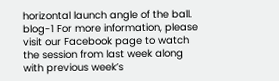horizontal launch angle of the ball. blog-1 For more information, please visit our Facebook page to watch the session from last week along with previous week’s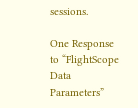sessions.

One Response to “FlightScope Data Parameters”